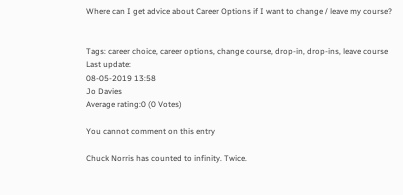Where can I get advice about Career Options if I want to change / leave my course?


Tags: career choice, career options, change course, drop-in, drop-ins, leave course
Last update:
08-05-2019 13:58
Jo Davies
Average rating:0 (0 Votes)

You cannot comment on this entry

Chuck Norris has counted to infinity. Twice.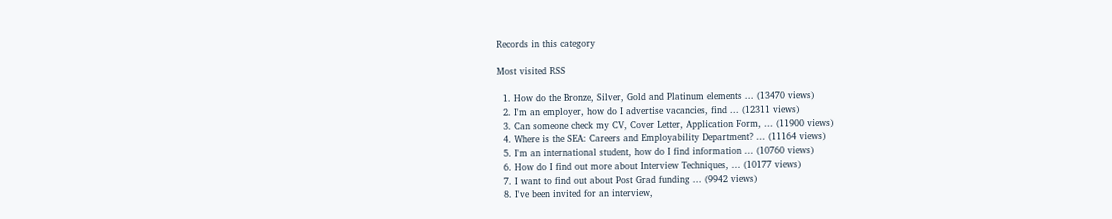Records in this category

Most visited RSS

  1. How do the Bronze, Silver, Gold and Platinum elements ... (13470 views)
  2. I'm an employer, how do I advertise vacancies, find ... (12311 views)
  3. Can someone check my CV, Cover Letter, Application Form, ... (11900 views)
  4. Where is the SEA: Careers and Employability Department? ... (11164 views)
  5. I'm an international student, how do I find information ... (10760 views)
  6. How do I find out more about Interview Techniques, ... (10177 views)
  7. I want to find out about Post Grad funding ... (9942 views)
  8. I've been invited for an interview,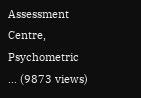Assessment Centre, Psychometric ... (9873 views)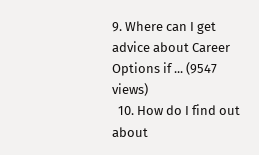9. Where can I get advice about Career Options if ... (9547 views)
  10. How do I find out about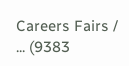Careers Fairs / ... (9383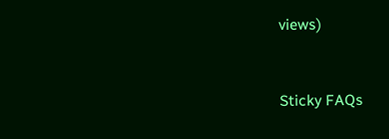views)


Sticky FAQs